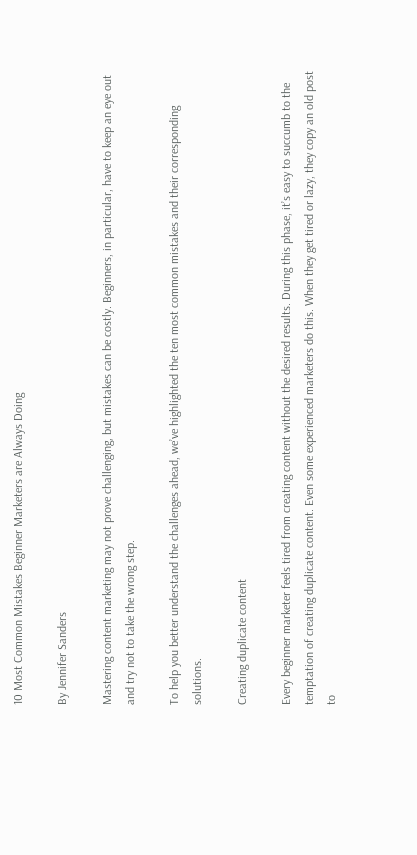10 Most Common Mistakes Beginner Marketers are Always Doing

By Jennifer Sanders

Mastering content marketing may not prove challenging, but mistakes can be costly. Beginners, in particular, have to keep an eye out and try not to take the wrong step.

To help you better understand the challenges ahead, we’ve highlighted the ten most common mistakes and their corresponding solutions.

Creating duplicate content

Every beginner marketer feels tired from creating content without the desired results. During this phase, it’s easy to succumb to the temptation of creating duplicate content. Even some experienced marketers do this. When they get tired or lazy, they copy an old post to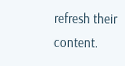refresh their content.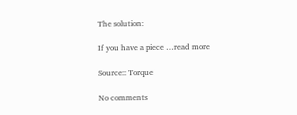The solution:

If you have a piece …read more

Source:: Torque

No comments